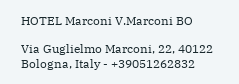HOTEL Marconi V.Marconi BO

Via Guglielmo Marconi, 22, 40122 Bologna, Italy - +39051262832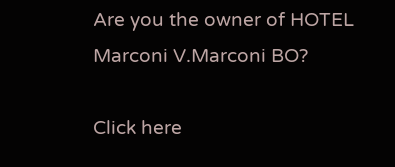Are you the owner of HOTEL Marconi V.Marconi BO?

Click here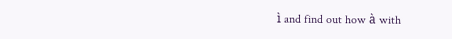ì and find out how à with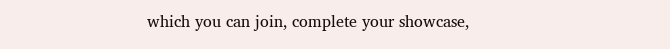which you can join, complete your showcase,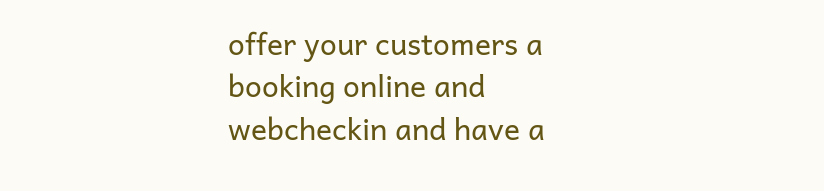offer your customers a booking online and webcheckin and have a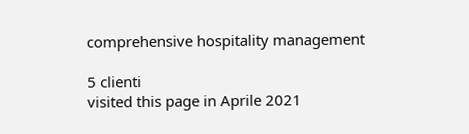comprehensive hospitality management

5 clienti
visited this page in Aprile 2021